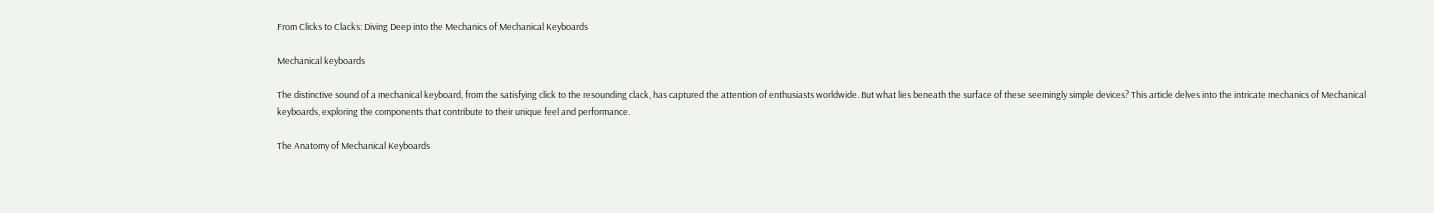From Clicks to Clacks: Diving Deep into the Mechanics of Mechanical Keyboards

Mechanical keyboards

The distinctive sound of a mechanical keyboard, from the satisfying click to the resounding clack, has captured the attention of enthusiasts worldwide. But what lies beneath the surface of these seemingly simple devices? This article delves into the intricate mechanics of Mechanical keyboards, exploring the components that contribute to their unique feel and performance.

The Anatomy of Mechanical Keyboards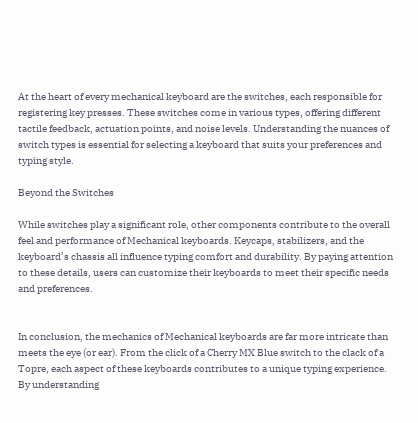At the heart of every mechanical keyboard are the switches, each responsible for registering key presses. These switches come in various types, offering different tactile feedback, actuation points, and noise levels. Understanding the nuances of switch types is essential for selecting a keyboard that suits your preferences and typing style.

Beyond the Switches

While switches play a significant role, other components contribute to the overall feel and performance of Mechanical keyboards. Keycaps, stabilizers, and the keyboard’s chassis all influence typing comfort and durability. By paying attention to these details, users can customize their keyboards to meet their specific needs and preferences.


In conclusion, the mechanics of Mechanical keyboards are far more intricate than meets the eye (or ear). From the click of a Cherry MX Blue switch to the clack of a Topre, each aspect of these keyboards contributes to a unique typing experience. By understanding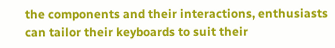the components and their interactions, enthusiasts can tailor their keyboards to suit their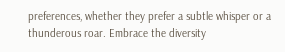preferences, whether they prefer a subtle whisper or a thunderous roar. Embrace the diversity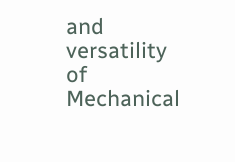and versatility of Mechanical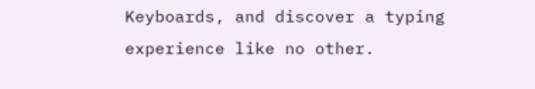Keyboards, and discover a typing experience like no other.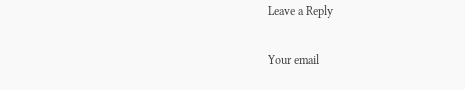Leave a Reply

Your email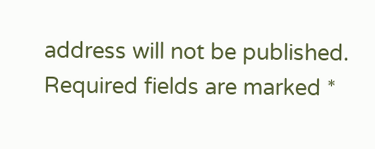address will not be published. Required fields are marked *